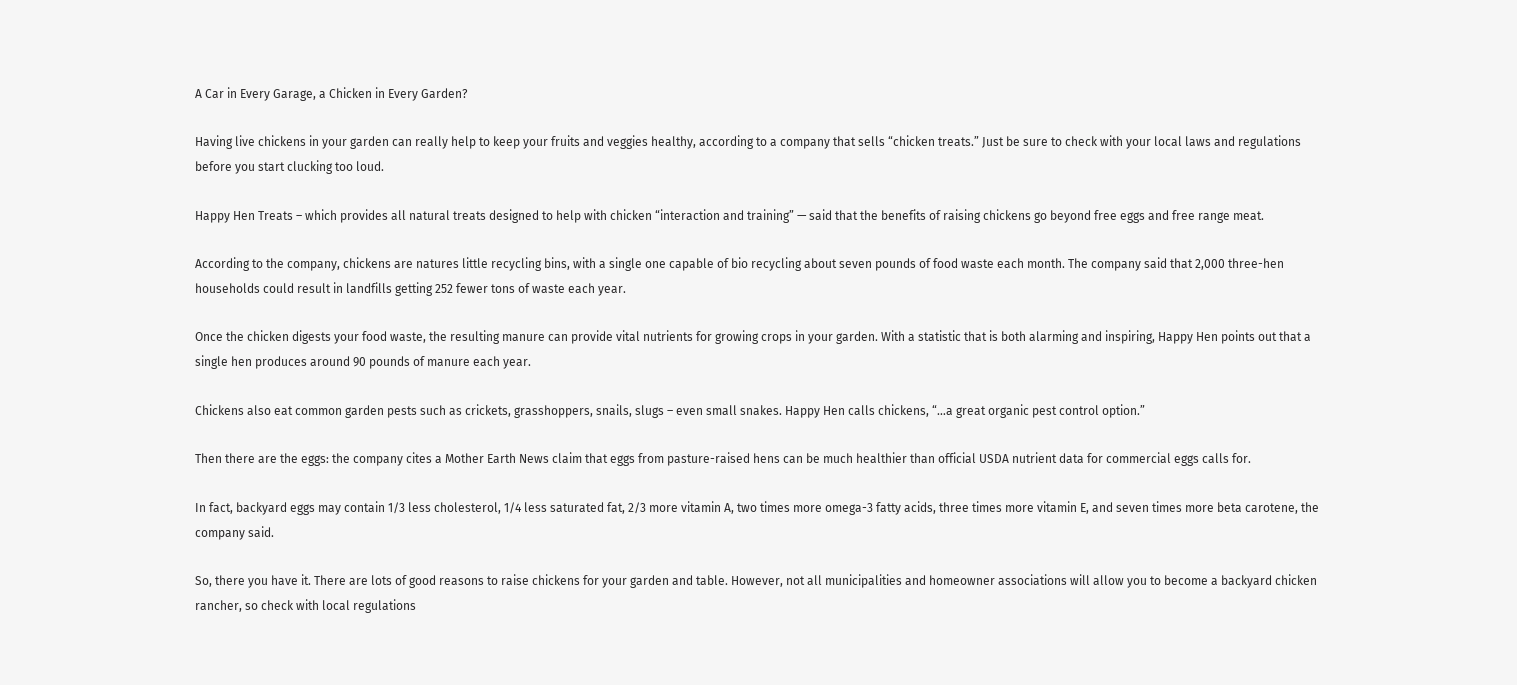A Car in Every Garage, a Chicken in Every Garden?

Having live chickens in your garden can really help to keep your fruits and veggies healthy, according to a company that sells “chicken treats.” Just be sure to check with your local laws and regulations before you start clucking too loud.

Happy Hen Treats – which provides all natural treats designed to help with chicken “interaction and training” — said that the benefits of raising chickens go beyond free eggs and free range meat.

According to the company, chickens are natures little recycling bins, with a single one capable of bio recycling about seven pounds of food waste each month. The company said that 2,000 three-hen households could result in landfills getting 252 fewer tons of waste each year.

Once the chicken digests your food waste, the resulting manure can provide vital nutrients for growing crops in your garden. With a statistic that is both alarming and inspiring, Happy Hen points out that a single hen produces around 90 pounds of manure each year.

Chickens also eat common garden pests such as crickets, grasshoppers, snails, slugs – even small snakes. Happy Hen calls chickens, “…a great organic pest control option.”

Then there are the eggs: the company cites a Mother Earth News claim that eggs from pasture-raised hens can be much healthier than official USDA nutrient data for commercial eggs calls for.

In fact, backyard eggs may contain 1/3 less cholesterol, 1/4 less saturated fat, 2/3 more vitamin A, two times more omega-3 fatty acids, three times more vitamin E, and seven times more beta carotene, the company said.

So, there you have it. There are lots of good reasons to raise chickens for your garden and table. However, not all municipalities and homeowner associations will allow you to become a backyard chicken rancher, so check with local regulations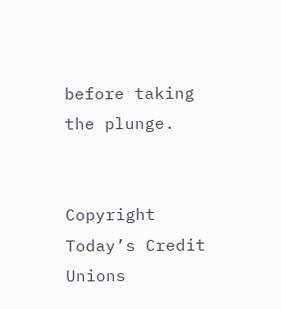before taking the plunge.


Copyright Today’s Credit Unions